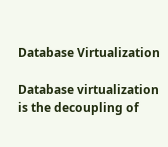Database Virtualization

Database virtualization is the decoupling of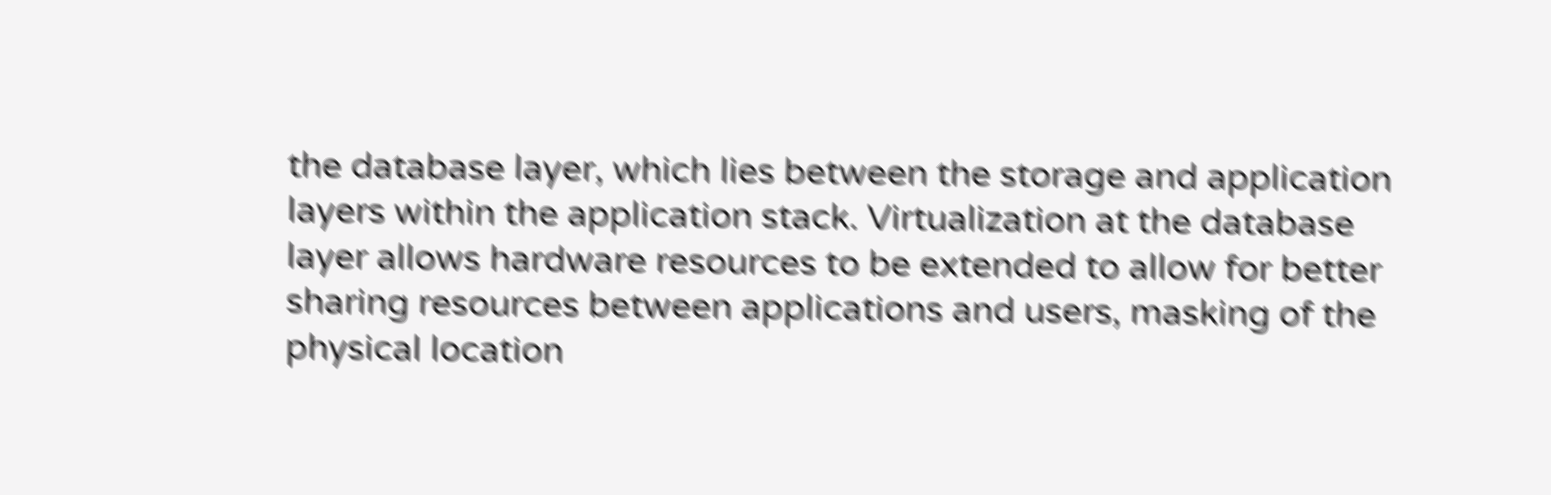the database layer, which lies between the storage and application layers within the application stack. Virtualization at the database layer allows hardware resources to be extended to allow for better sharing resources between applications and users, masking of the physical location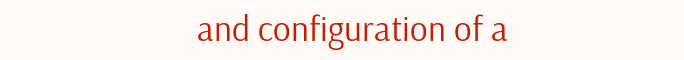and configuration of a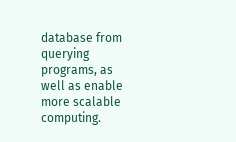database from querying programs, as well as enable more scalable computing.